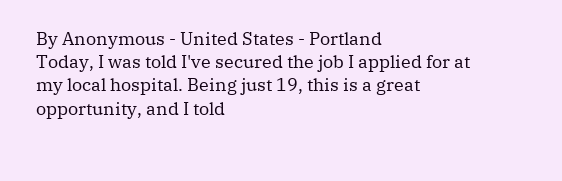By Anonymous - United States - Portland
Today, I was told I've secured the job I applied for at my local hospital. Being just 19, this is a great opportunity, and I told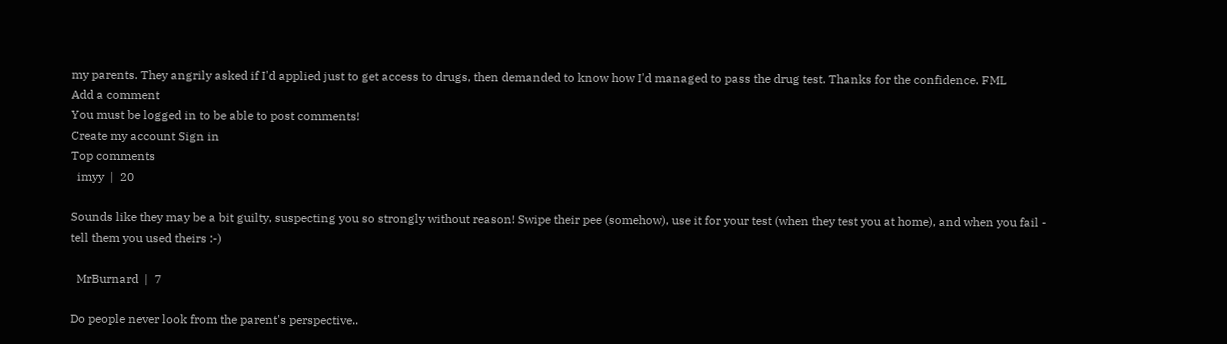my parents. They angrily asked if I'd applied just to get access to drugs, then demanded to know how I'd managed to pass the drug test. Thanks for the confidence. FML
Add a comment
You must be logged in to be able to post comments!
Create my account Sign in
Top comments
  imyy  |  20

Sounds like they may be a bit guilty, suspecting you so strongly without reason! Swipe their pee (somehow), use it for your test (when they test you at home), and when you fail - tell them you used theirs :-)

  MrBurnard  |  7

Do people never look from the parent's perspective..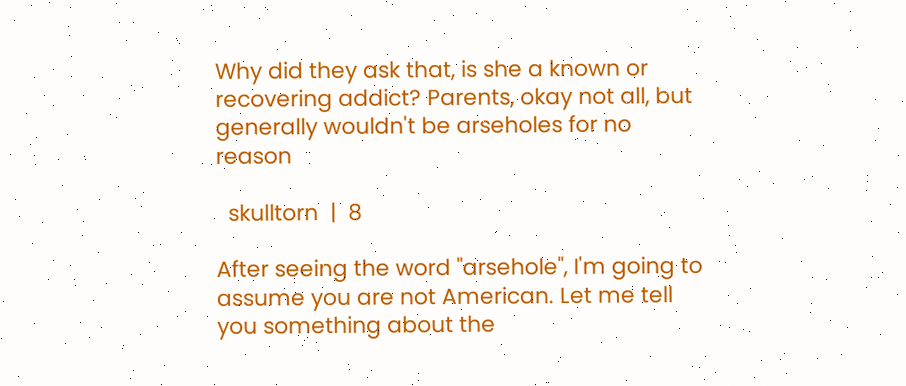Why did they ask that, is she a known or recovering addict? Parents, okay not all, but generally wouldn't be arseholes for no reason

  skulltorn  |  8

After seeing the word "arsehole", I'm going to assume you are not American. Let me tell you something about the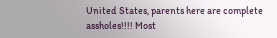United States, parents here are complete assholes!!!! Most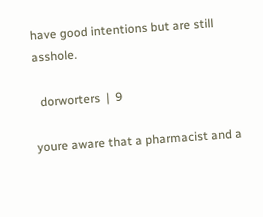have good intentions but are still asshole.

  dorworters  |  9

youre aware that a pharmacist and a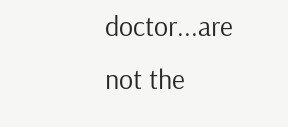doctor...are not the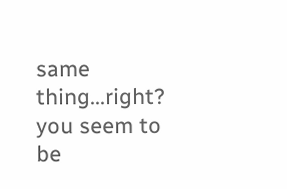same thing...right? you seem to be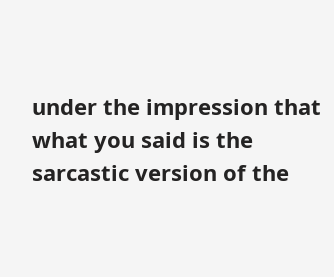under the impression that what you said is the sarcastic version of the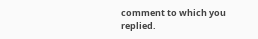comment to which you replied.